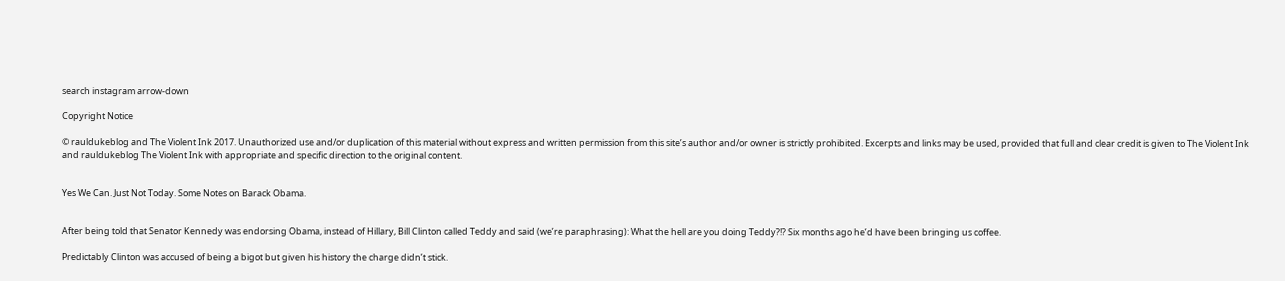search instagram arrow-down

Copyright Notice

© rauldukeblog and The Violent Ink 2017. Unauthorized use and/or duplication of this material without express and written permission from this site’s author and/or owner is strictly prohibited. Excerpts and links may be used, provided that full and clear credit is given to The Violent Ink and rauldukeblog The Violent Ink with appropriate and specific direction to the original content.


Yes We Can. Just Not Today. Some Notes on Barack Obama.


After being told that Senator Kennedy was endorsing Obama, instead of Hillary, Bill Clinton called Teddy and said (we’re paraphrasing): What the hell are you doing Teddy?!? Six months ago he’d have been bringing us coffee.

Predictably Clinton was accused of being a bigot but given his history the charge didn’t stick.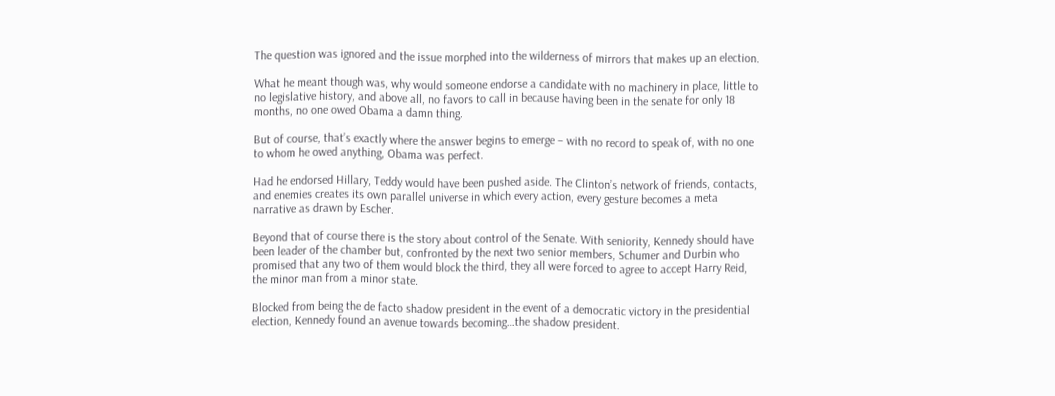The question was ignored and the issue morphed into the wilderness of mirrors that makes up an election.

What he meant though was, why would someone endorse a candidate with no machinery in place, little to no legislative history, and above all, no favors to call in because having been in the senate for only 18 months, no one owed Obama a damn thing.

But of course, that’s exactly where the answer begins to emerge – with no record to speak of, with no one to whom he owed anything, Obama was perfect.

Had he endorsed Hillary, Teddy would have been pushed aside. The Clinton’s network of friends, contacts, and enemies creates its own parallel universe in which every action, every gesture becomes a meta narrative as drawn by Escher.

Beyond that of course there is the story about control of the Senate. With seniority, Kennedy should have been leader of the chamber but, confronted by the next two senior members, Schumer and Durbin who promised that any two of them would block the third, they all were forced to agree to accept Harry Reid, the minor man from a minor state.

Blocked from being the de facto shadow president in the event of a democratic victory in the presidential election, Kennedy found an avenue towards becoming…the shadow president.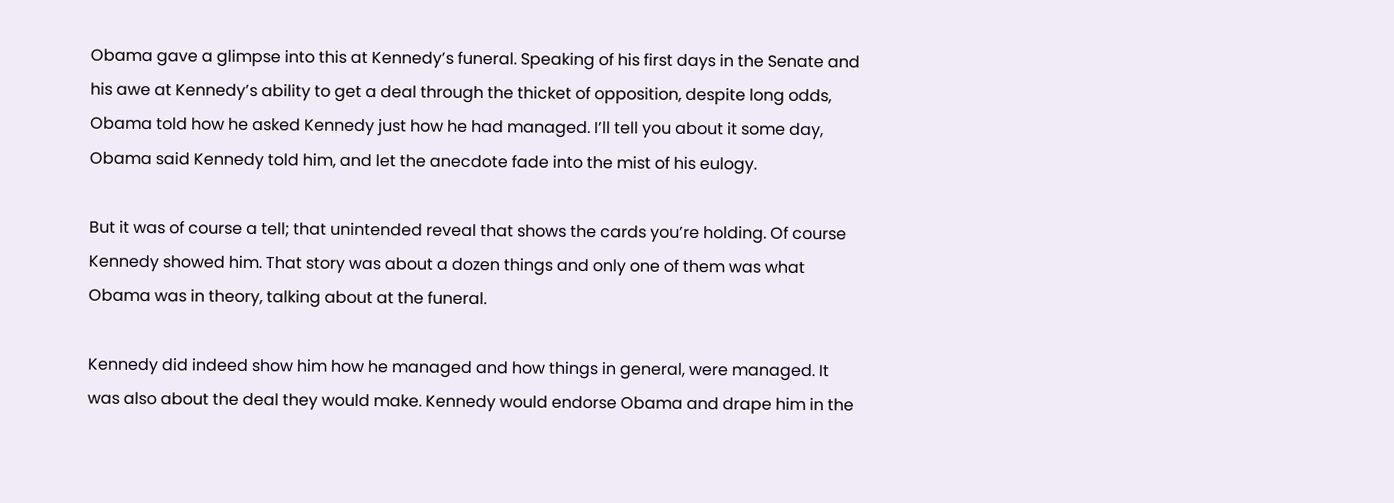Obama gave a glimpse into this at Kennedy’s funeral. Speaking of his first days in the Senate and his awe at Kennedy’s ability to get a deal through the thicket of opposition, despite long odds, Obama told how he asked Kennedy just how he had managed. I’ll tell you about it some day, Obama said Kennedy told him, and let the anecdote fade into the mist of his eulogy.

But it was of course a tell; that unintended reveal that shows the cards you’re holding. Of course Kennedy showed him. That story was about a dozen things and only one of them was what Obama was in theory, talking about at the funeral.

Kennedy did indeed show him how he managed and how things in general, were managed. It was also about the deal they would make. Kennedy would endorse Obama and drape him in the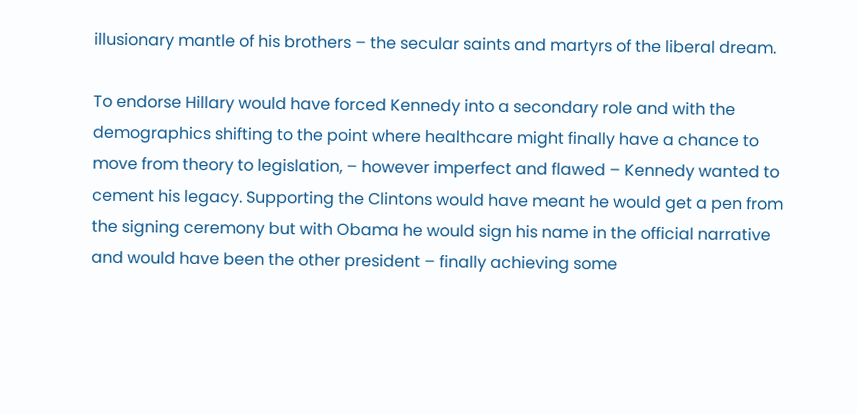illusionary mantle of his brothers – the secular saints and martyrs of the liberal dream.

To endorse Hillary would have forced Kennedy into a secondary role and with the demographics shifting to the point where healthcare might finally have a chance to move from theory to legislation, – however imperfect and flawed – Kennedy wanted to cement his legacy. Supporting the Clintons would have meant he would get a pen from the signing ceremony but with Obama he would sign his name in the official narrative and would have been the other president – finally achieving some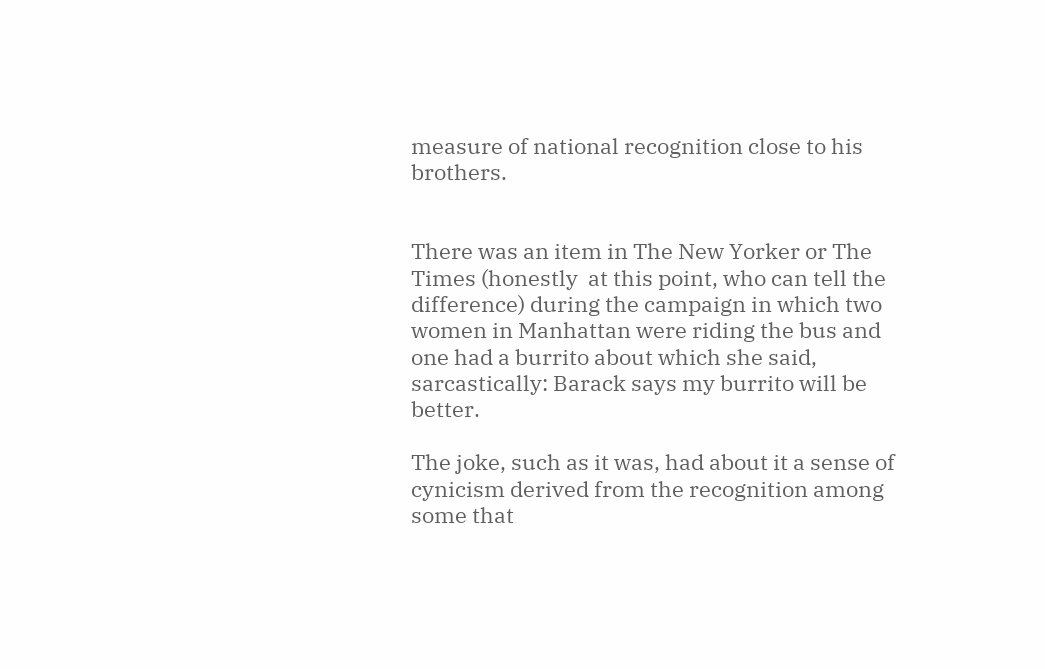measure of national recognition close to his brothers.


There was an item in The New Yorker or The Times (honestly  at this point, who can tell the difference) during the campaign in which two women in Manhattan were riding the bus and one had a burrito about which she said, sarcastically: Barack says my burrito will be better.

The joke, such as it was, had about it a sense of cynicism derived from the recognition among some that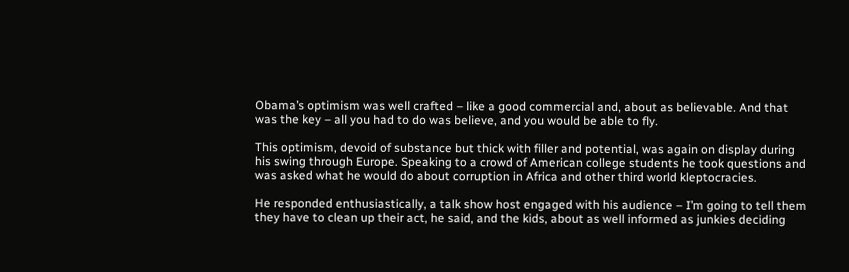Obama’s optimism was well crafted – like a good commercial and, about as believable. And that was the key – all you had to do was believe, and you would be able to fly.

This optimism, devoid of substance but thick with filler and potential, was again on display during his swing through Europe. Speaking to a crowd of American college students he took questions and was asked what he would do about corruption in Africa and other third world kleptocracies.

He responded enthusiastically, a talk show host engaged with his audience – I’m going to tell them they have to clean up their act, he said, and the kids, about as well informed as junkies deciding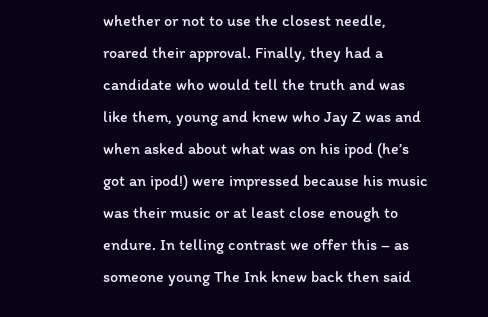whether or not to use the closest needle, roared their approval. Finally, they had a candidate who would tell the truth and was like them, young and knew who Jay Z was and when asked about what was on his ipod (he’s got an ipod!) were impressed because his music was their music or at least close enough to endure. In telling contrast we offer this – as someone young The Ink knew back then said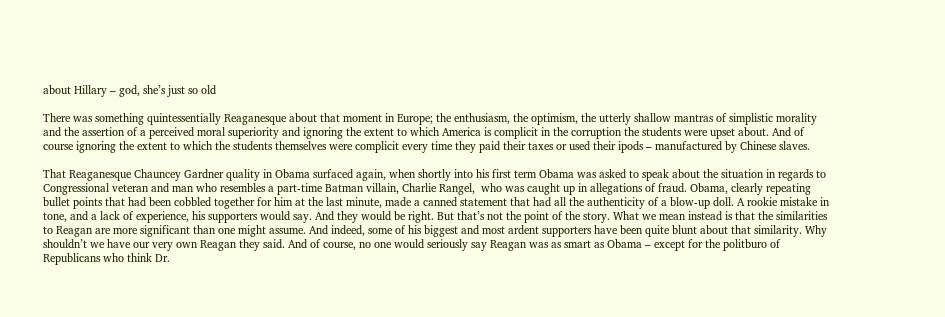about Hillary – god, she’s just so old

There was something quintessentially Reaganesque about that moment in Europe; the enthusiasm, the optimism, the utterly shallow mantras of simplistic morality and the assertion of a perceived moral superiority and ignoring the extent to which America is complicit in the corruption the students were upset about. And of course ignoring the extent to which the students themselves were complicit every time they paid their taxes or used their ipods – manufactured by Chinese slaves.

That Reaganesque Chauncey Gardner quality in Obama surfaced again, when shortly into his first term Obama was asked to speak about the situation in regards to Congressional veteran and man who resembles a part-time Batman villain, Charlie Rangel,  who was caught up in allegations of fraud. Obama, clearly repeating bullet points that had been cobbled together for him at the last minute, made a canned statement that had all the authenticity of a blow-up doll. A rookie mistake in tone, and a lack of experience, his supporters would say. And they would be right. But that’s not the point of the story. What we mean instead is that the similarities to Reagan are more significant than one might assume. And indeed, some of his biggest and most ardent supporters have been quite blunt about that similarity. Why shouldn’t we have our very own Reagan they said. And of course, no one would seriously say Reagan was as smart as Obama – except for the politburo of Republicans who think Dr.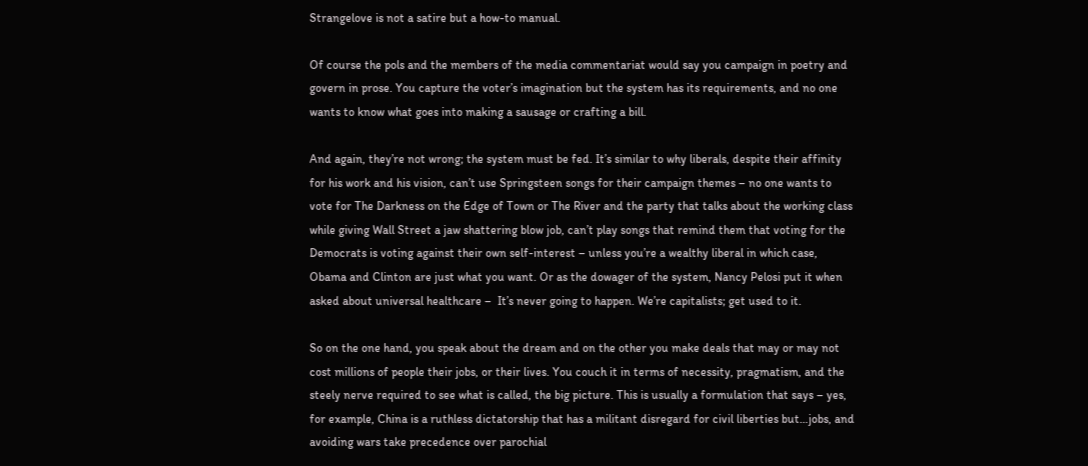Strangelove is not a satire but a how-to manual.

Of course the pols and the members of the media commentariat would say you campaign in poetry and govern in prose. You capture the voter’s imagination but the system has its requirements, and no one wants to know what goes into making a sausage or crafting a bill.

And again, they’re not wrong; the system must be fed. It’s similar to why liberals, despite their affinity for his work and his vision, can’t use Springsteen songs for their campaign themes – no one wants to vote for The Darkness on the Edge of Town or The River and the party that talks about the working class while giving Wall Street a jaw shattering blow job, can’t play songs that remind them that voting for the Democrats is voting against their own self-interest – unless you’re a wealthy liberal in which case, Obama and Clinton are just what you want. Or as the dowager of the system, Nancy Pelosi put it when asked about universal healthcare –  It’s never going to happen. We’re capitalists; get used to it.

So on the one hand, you speak about the dream and on the other you make deals that may or may not cost millions of people their jobs, or their lives. You couch it in terms of necessity, pragmatism, and the steely nerve required to see what is called, the big picture. This is usually a formulation that says – yes, for example, China is a ruthless dictatorship that has a militant disregard for civil liberties but…jobs, and avoiding wars take precedence over parochial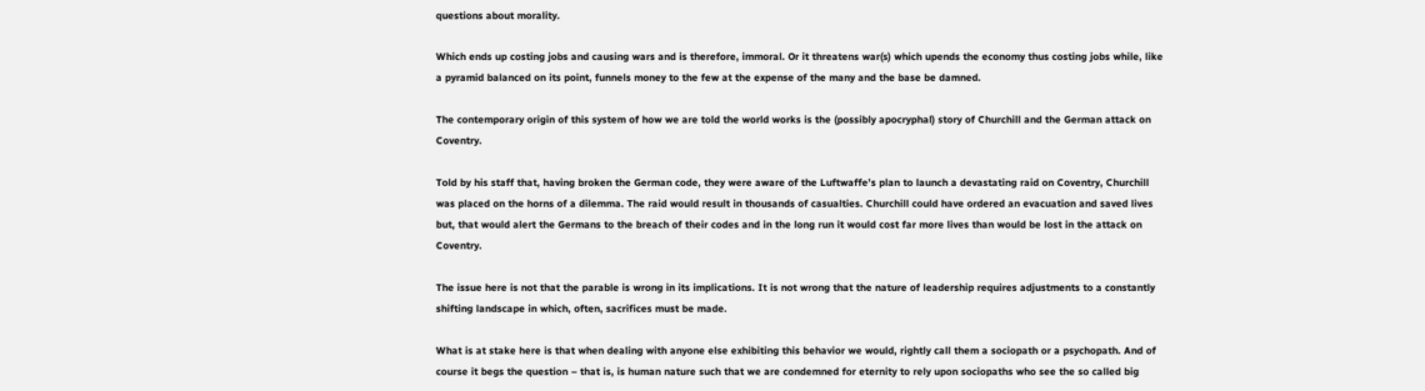questions about morality.

Which ends up costing jobs and causing wars and is therefore, immoral. Or it threatens war(s) which upends the economy thus costing jobs while, like a pyramid balanced on its point, funnels money to the few at the expense of the many and the base be damned.

The contemporary origin of this system of how we are told the world works is the (possibly apocryphal) story of Churchill and the German attack on Coventry.

Told by his staff that, having broken the German code, they were aware of the Luftwaffe’s plan to launch a devastating raid on Coventry, Churchill was placed on the horns of a dilemma. The raid would result in thousands of casualties. Churchill could have ordered an evacuation and saved lives but, that would alert the Germans to the breach of their codes and in the long run it would cost far more lives than would be lost in the attack on Coventry.

The issue here is not that the parable is wrong in its implications. It is not wrong that the nature of leadership requires adjustments to a constantly shifting landscape in which, often, sacrifices must be made.

What is at stake here is that when dealing with anyone else exhibiting this behavior we would, rightly call them a sociopath or a psychopath. And of course it begs the question – that is, is human nature such that we are condemned for eternity to rely upon sociopaths who see the so called big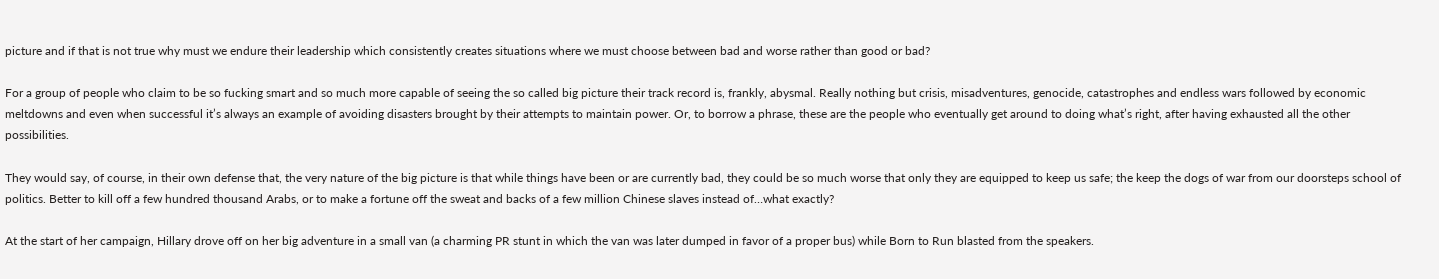picture and if that is not true why must we endure their leadership which consistently creates situations where we must choose between bad and worse rather than good or bad?

For a group of people who claim to be so fucking smart and so much more capable of seeing the so called big picture their track record is, frankly, abysmal. Really nothing but crisis, misadventures, genocide, catastrophes and endless wars followed by economic meltdowns and even when successful it’s always an example of avoiding disasters brought by their attempts to maintain power. Or, to borrow a phrase, these are the people who eventually get around to doing what’s right, after having exhausted all the other possibilities.

They would say, of course, in their own defense that, the very nature of the big picture is that while things have been or are currently bad, they could be so much worse that only they are equipped to keep us safe; the keep the dogs of war from our doorsteps school of politics. Better to kill off a few hundred thousand Arabs, or to make a fortune off the sweat and backs of a few million Chinese slaves instead of…what exactly?

At the start of her campaign, Hillary drove off on her big adventure in a small van (a charming PR stunt in which the van was later dumped in favor of a proper bus) while Born to Run blasted from the speakers.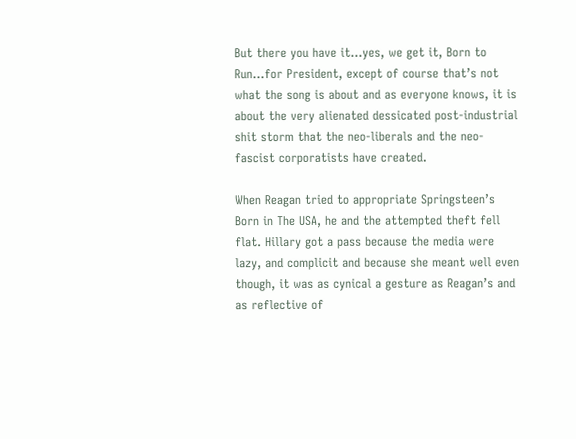But there you have it…yes, we get it, Born to Run…for President, except of course that’s not what the song is about and as everyone knows, it is about the very alienated dessicated post-industrial shit storm that the neo-liberals and the neo-fascist corporatists have created.

When Reagan tried to appropriate Springsteen’s Born in The USA, he and the attempted theft fell flat. Hillary got a pass because the media were lazy, and complicit and because she meant well even though, it was as cynical a gesture as Reagan’s and as reflective of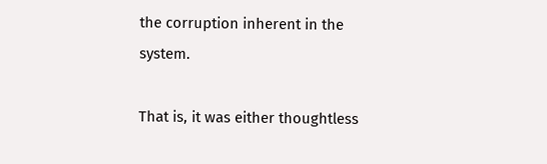the corruption inherent in the system.

That is, it was either thoughtless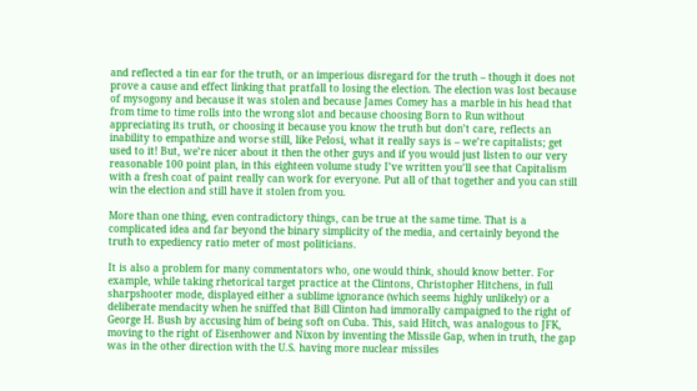and reflected a tin ear for the truth, or an imperious disregard for the truth – though it does not prove a cause and effect linking that pratfall to losing the election. The election was lost because of mysogony and because it was stolen and because James Comey has a marble in his head that from time to time rolls into the wrong slot and because choosing Born to Run without appreciating its truth, or choosing it because you know the truth but don’t care, reflects an inability to empathize and worse still, like Pelosi, what it really says is – we’re capitalists; get used to it! But, we’re nicer about it then the other guys and if you would just listen to our very reasonable 100 point plan, in this eighteen volume study I’ve written you’ll see that Capitalism with a fresh coat of paint really can work for everyone. Put all of that together and you can still win the election and still have it stolen from you.

More than one thing, even contradictory things, can be true at the same time. That is a complicated idea and far beyond the binary simplicity of the media, and certainly beyond the truth to expediency ratio meter of most politicians.

It is also a problem for many commentators who, one would think, should know better. For example, while taking rhetorical target practice at the Clintons, Christopher Hitchens, in full sharpshooter mode, displayed either a sublime ignorance (which seems highly unlikely) or a deliberate mendacity when he sniffed that Bill Clinton had immorally campaigned to the right of George H. Bush by accusing him of being soft on Cuba. This, said Hitch, was analogous to JFK, moving to the right of Eisenhower and Nixon by inventing the Missile Gap, when in truth, the gap was in the other direction with the U.S. having more nuclear missiles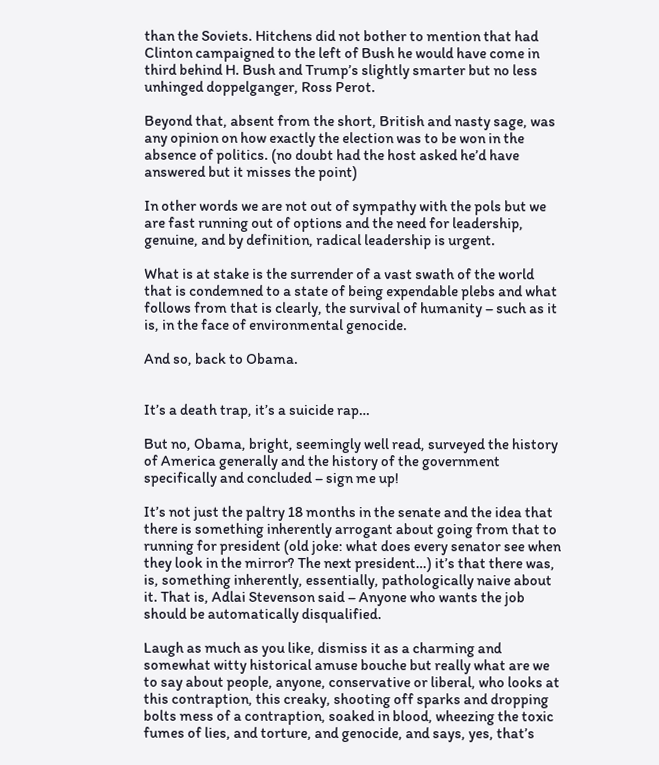than the Soviets. Hitchens did not bother to mention that had Clinton campaigned to the left of Bush he would have come in third behind H. Bush and Trump’s slightly smarter but no less unhinged doppelganger, Ross Perot.

Beyond that, absent from the short, British and nasty sage, was any opinion on how exactly the election was to be won in the absence of politics. (no doubt had the host asked he’d have answered but it misses the point)

In other words we are not out of sympathy with the pols but we are fast running out of options and the need for leadership, genuine, and by definition, radical leadership is urgent.

What is at stake is the surrender of a vast swath of the world that is condemned to a state of being expendable plebs and what follows from that is clearly, the survival of humanity – such as it is, in the face of environmental genocide.

And so, back to Obama.


It’s a death trap, it’s a suicide rap…

But no, Obama, bright, seemingly well read, surveyed the history of America generally and the history of the government specifically and concluded – sign me up!

It’s not just the paltry 18 months in the senate and the idea that there is something inherently arrogant about going from that to running for president (old joke: what does every senator see when they look in the mirror? The next president…) it’s that there was, is, something inherently, essentially, pathologically naive about it. That is, Adlai Stevenson said – Anyone who wants the job should be automatically disqualified.

Laugh as much as you like, dismiss it as a charming and somewhat witty historical amuse bouche but really what are we to say about people, anyone, conservative or liberal, who looks at this contraption, this creaky, shooting off sparks and dropping bolts mess of a contraption, soaked in blood, wheezing the toxic fumes of lies, and torture, and genocide, and says, yes, that’s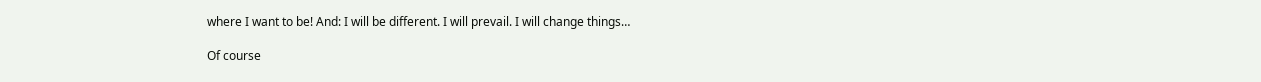where I want to be! And: I will be different. I will prevail. I will change things…

Of course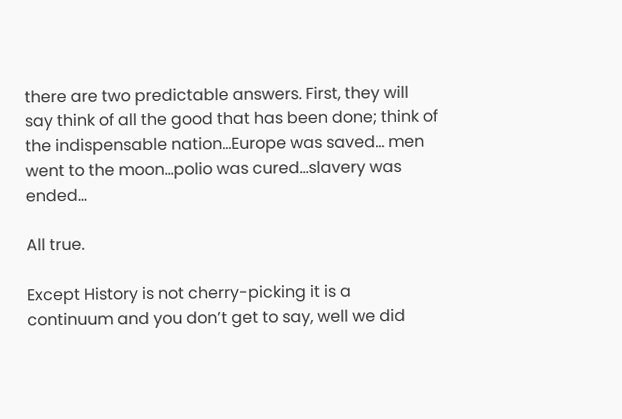there are two predictable answers. First, they will say think of all the good that has been done; think of the indispensable nation…Europe was saved… men went to the moon…polio was cured…slavery was ended…

All true.

Except History is not cherry-picking it is a continuum and you don’t get to say, well we did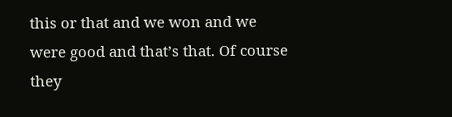this or that and we won and we were good and that’s that. Of course they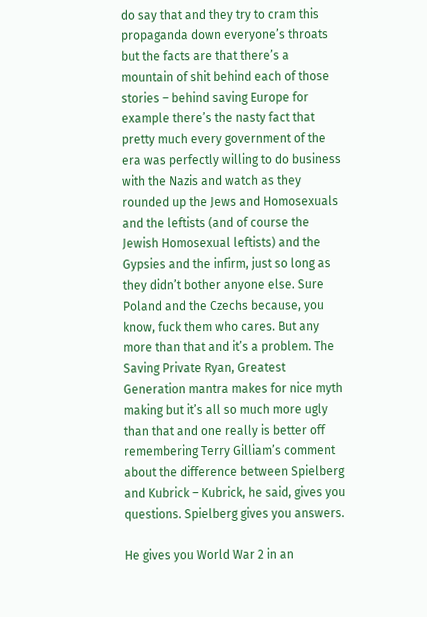do say that and they try to cram this propaganda down everyone’s throats but the facts are that there’s a mountain of shit behind each of those stories – behind saving Europe for example there’s the nasty fact that pretty much every government of the era was perfectly willing to do business with the Nazis and watch as they rounded up the Jews and Homosexuals and the leftists (and of course the Jewish Homosexual leftists) and the Gypsies and the infirm, just so long as they didn’t bother anyone else. Sure Poland and the Czechs because, you know, fuck them who cares. But any more than that and it’s a problem. The Saving Private Ryan, Greatest Generation mantra makes for nice myth making but it’s all so much more ugly than that and one really is better off remembering Terry Gilliam’s comment about the difference between Spielberg and Kubrick – Kubrick, he said, gives you questions. Spielberg gives you answers.

He gives you World War 2 in an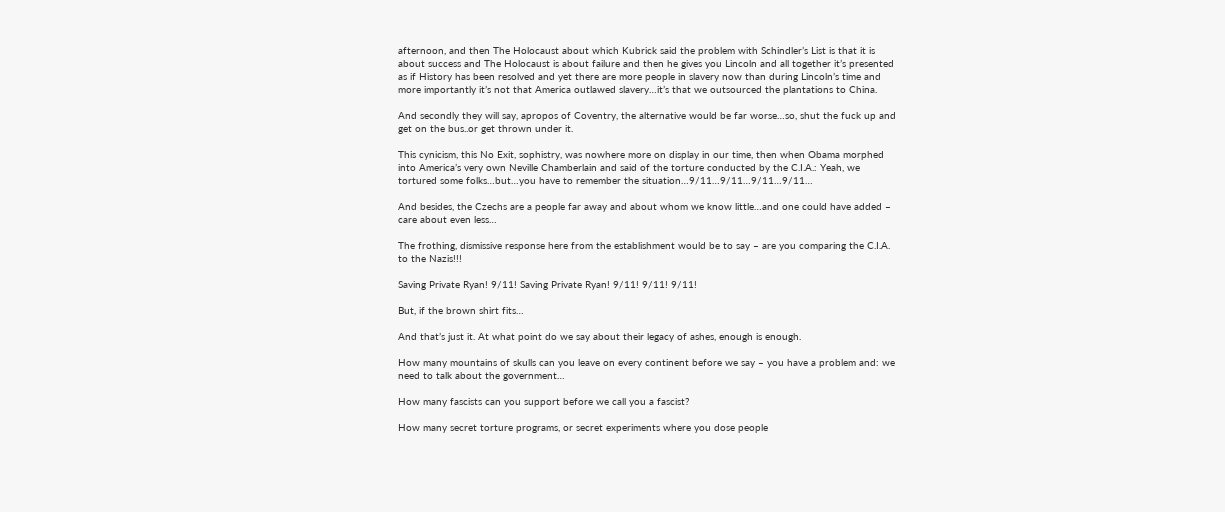afternoon, and then The Holocaust about which Kubrick said the problem with Schindler’s List is that it is about success and The Holocaust is about failure and then he gives you Lincoln and all together it’s presented as if History has been resolved and yet there are more people in slavery now than during Lincoln’s time and more importantly it’s not that America outlawed slavery…it’s that we outsourced the plantations to China.

And secondly they will say, apropos of Coventry, the alternative would be far worse…so, shut the fuck up and get on the bus..or get thrown under it.

This cynicism, this No Exit, sophistry, was nowhere more on display in our time, then when Obama morphed into America’s very own Neville Chamberlain and said of the torture conducted by the C.I.A.: Yeah, we tortured some folks…but…you have to remember the situation…9/11…9/11…9/11…9/11…

And besides, the Czechs are a people far away and about whom we know little…and one could have added – care about even less…

The frothing, dismissive response here from the establishment would be to say – are you comparing the C.I.A. to the Nazis!!!

Saving Private Ryan! 9/11! Saving Private Ryan! 9/11! 9/11! 9/11!

But, if the brown shirt fits…

And that’s just it. At what point do we say about their legacy of ashes, enough is enough.

How many mountains of skulls can you leave on every continent before we say – you have a problem and: we need to talk about the government…

How many fascists can you support before we call you a fascist?

How many secret torture programs, or secret experiments where you dose people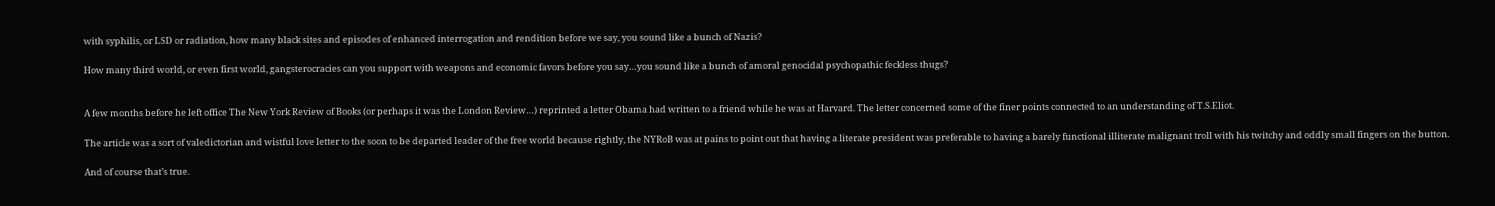with syphilis, or LSD or radiation, how many black sites and episodes of enhanced interrogation and rendition before we say, you sound like a bunch of Nazis?

How many third world, or even first world, gangsterocracies can you support with weapons and economic favors before you say…you sound like a bunch of amoral genocidal psychopathic feckless thugs?


A few months before he left office The New York Review of Books (or perhaps it was the London Review…) reprinted a letter Obama had written to a friend while he was at Harvard. The letter concerned some of the finer points connected to an understanding of T.S.Eliot.

The article was a sort of valedictorian and wistful love letter to the soon to be departed leader of the free world because rightly, the NYRoB was at pains to point out that having a literate president was preferable to having a barely functional illiterate malignant troll with his twitchy and oddly small fingers on the button.

And of course that’s true.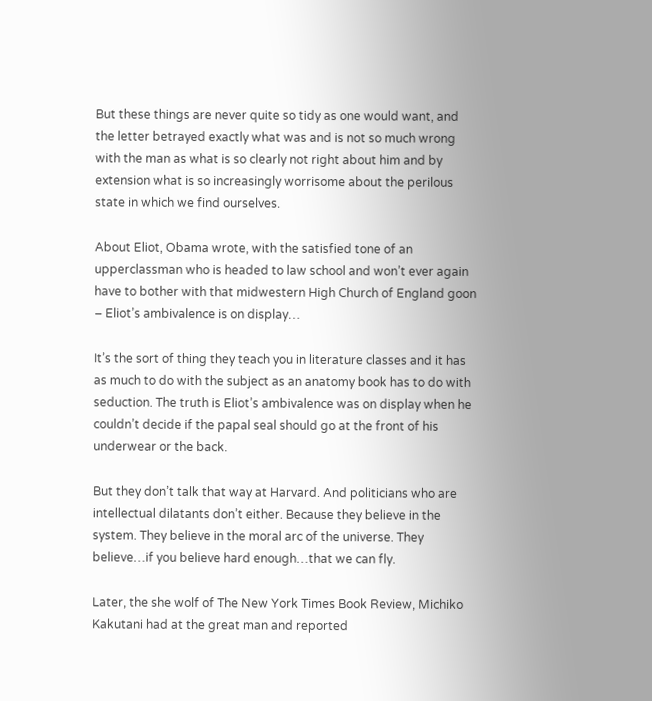But these things are never quite so tidy as one would want, and the letter betrayed exactly what was and is not so much wrong with the man as what is so clearly not right about him and by extension what is so increasingly worrisome about the perilous state in which we find ourselves.

About Eliot, Obama wrote, with the satisfied tone of an upperclassman who is headed to law school and won’t ever again have to bother with that midwestern High Church of England goon – Eliot’s ambivalence is on display…

It’s the sort of thing they teach you in literature classes and it has as much to do with the subject as an anatomy book has to do with seduction. The truth is Eliot’s ambivalence was on display when he couldn’t decide if the papal seal should go at the front of his underwear or the back.

But they don’t talk that way at Harvard. And politicians who are intellectual dilatants don’t either. Because they believe in the system. They believe in the moral arc of the universe. They believe…if you believe hard enough…that we can fly.

Later, the she wolf of The New York Times Book Review, Michiko Kakutani had at the great man and reported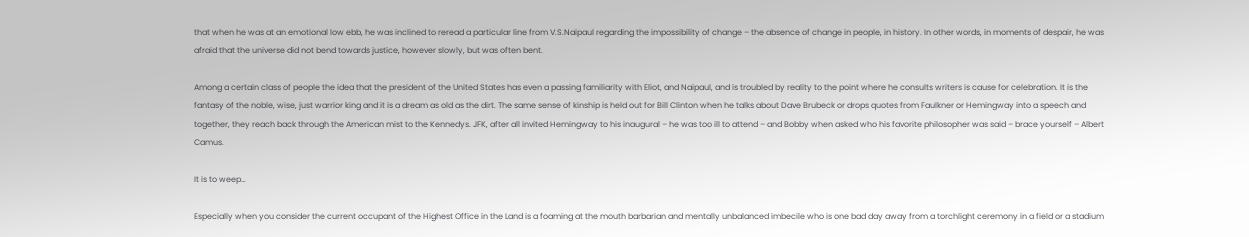that when he was at an emotional low ebb, he was inclined to reread a particular line from V.S.Naipaul regarding the impossibility of change – the absence of change in people, in history. In other words, in moments of despair, he was afraid that the universe did not bend towards justice, however slowly, but was often bent.

Among a certain class of people the idea that the president of the United States has even a passing familiarity with Eliot, and Naipaul, and is troubled by reality to the point where he consults writers is cause for celebration. It is the fantasy of the noble, wise, just warrior king and it is a dream as old as the dirt. The same sense of kinship is held out for Bill Clinton when he talks about Dave Brubeck or drops quotes from Faulkner or Hemingway into a speech and together, they reach back through the American mist to the Kennedys. JFK, after all invited Hemingway to his inaugural – he was too ill to attend – and Bobby when asked who his favorite philosopher was said – brace yourself – Albert Camus.

It is to weep…

Especially when you consider the current occupant of the Highest Office in the Land is a foaming at the mouth barbarian and mentally unbalanced imbecile who is one bad day away from a torchlight ceremony in a field or a stadium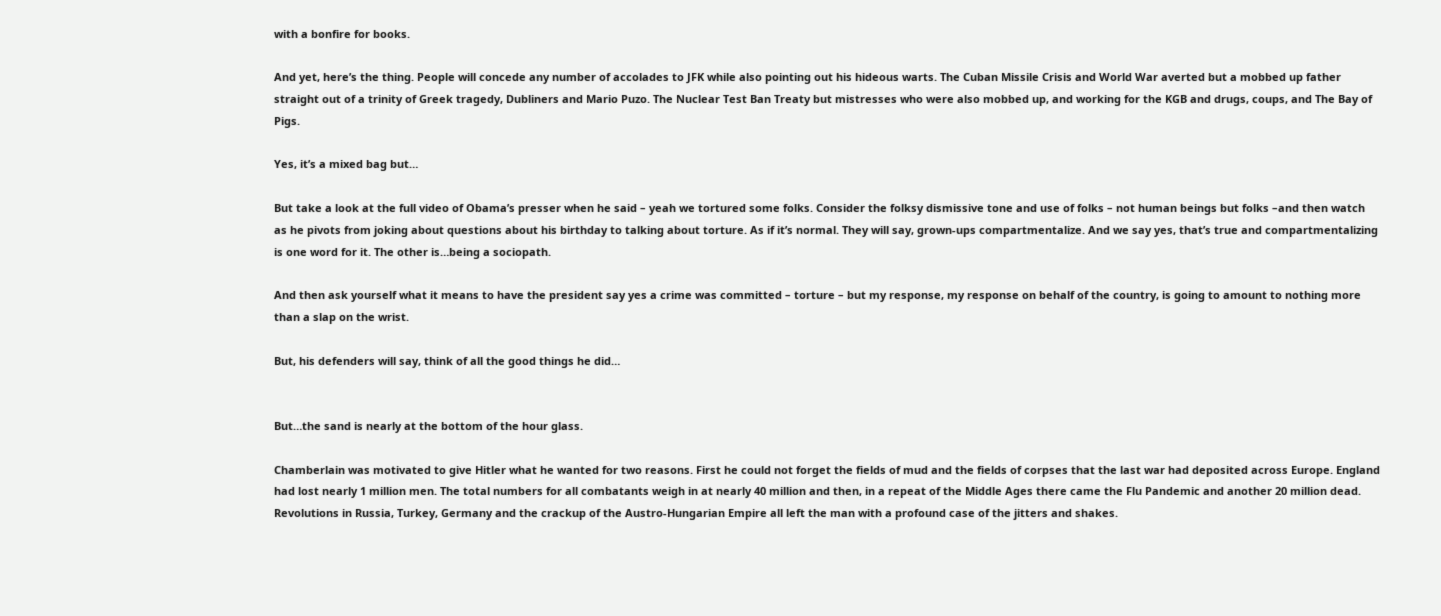with a bonfire for books.

And yet, here’s the thing. People will concede any number of accolades to JFK while also pointing out his hideous warts. The Cuban Missile Crisis and World War averted but a mobbed up father straight out of a trinity of Greek tragedy, Dubliners and Mario Puzo. The Nuclear Test Ban Treaty but mistresses who were also mobbed up, and working for the KGB and drugs, coups, and The Bay of Pigs.

Yes, it’s a mixed bag but…

But take a look at the full video of Obama’s presser when he said – yeah we tortured some folks. Consider the folksy dismissive tone and use of folks – not human beings but folks –and then watch as he pivots from joking about questions about his birthday to talking about torture. As if it’s normal. They will say, grown-ups compartmentalize. And we say yes, that’s true and compartmentalizing is one word for it. The other is…being a sociopath.

And then ask yourself what it means to have the president say yes a crime was committed – torture – but my response, my response on behalf of the country, is going to amount to nothing more than a slap on the wrist.

But, his defenders will say, think of all the good things he did…


But…the sand is nearly at the bottom of the hour glass.

Chamberlain was motivated to give Hitler what he wanted for two reasons. First he could not forget the fields of mud and the fields of corpses that the last war had deposited across Europe. England had lost nearly 1 million men. The total numbers for all combatants weigh in at nearly 40 million and then, in a repeat of the Middle Ages there came the Flu Pandemic and another 20 million dead. Revolutions in Russia, Turkey, Germany and the crackup of the Austro-Hungarian Empire all left the man with a profound case of the jitters and shakes.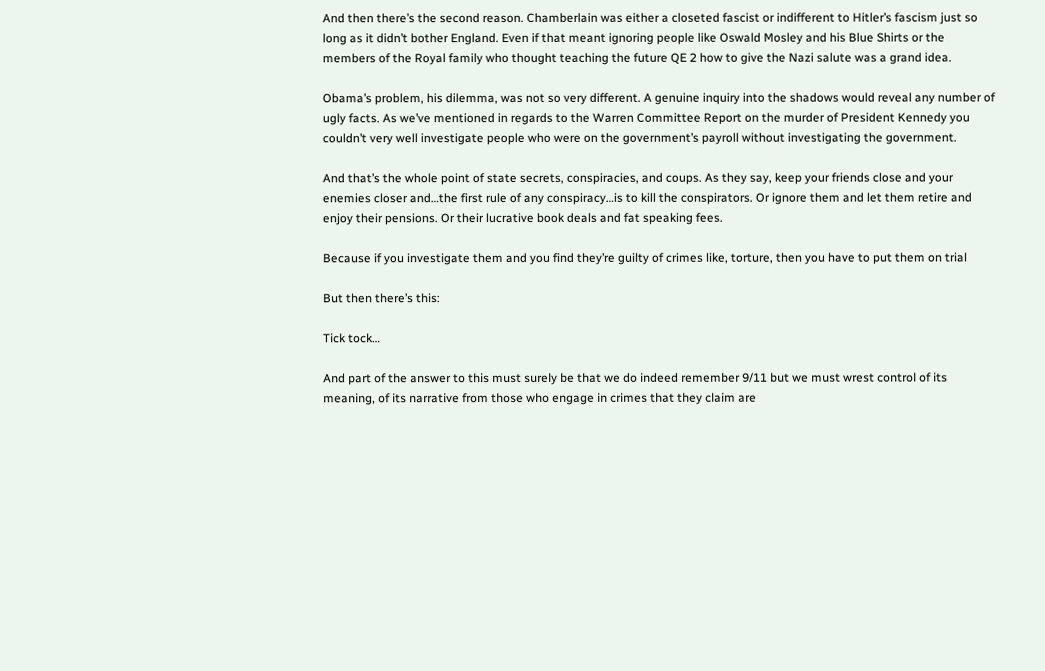And then there’s the second reason. Chamberlain was either a closeted fascist or indifferent to Hitler’s fascism just so long as it didn’t bother England. Even if that meant ignoring people like Oswald Mosley and his Blue Shirts or the members of the Royal family who thought teaching the future QE 2 how to give the Nazi salute was a grand idea.

Obama’s problem, his dilemma, was not so very different. A genuine inquiry into the shadows would reveal any number of ugly facts. As we’ve mentioned in regards to the Warren Committee Report on the murder of President Kennedy you couldn’t very well investigate people who were on the government’s payroll without investigating the government.

And that’s the whole point of state secrets, conspiracies, and coups. As they say, keep your friends close and your enemies closer and…the first rule of any conspiracy…is to kill the conspirators. Or ignore them and let them retire and enjoy their pensions. Or their lucrative book deals and fat speaking fees.

Because if you investigate them and you find they’re guilty of crimes like, torture, then you have to put them on trial

But then there’s this:

Tick tock…

And part of the answer to this must surely be that we do indeed remember 9/11 but we must wrest control of its meaning, of its narrative from those who engage in crimes that they claim are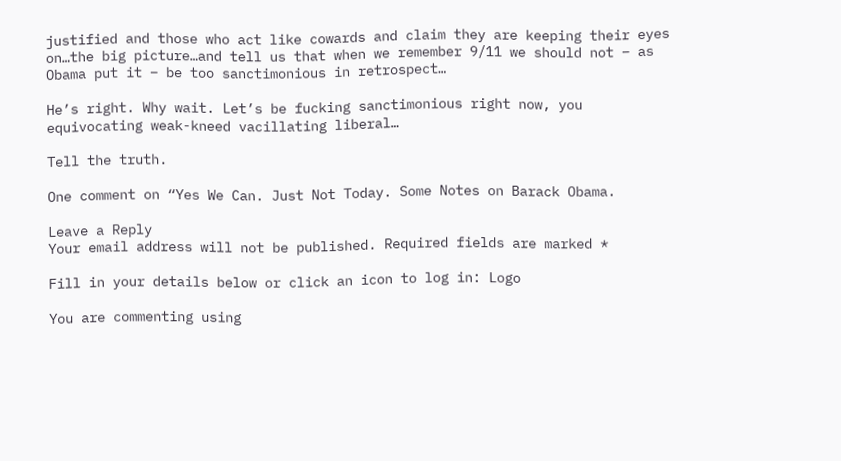justified and those who act like cowards and claim they are keeping their eyes on…the big picture…and tell us that when we remember 9/11 we should not – as Obama put it – be too sanctimonious in retrospect…

He’s right. Why wait. Let’s be fucking sanctimonious right now, you equivocating weak-kneed vacillating liberal…

Tell the truth.

One comment on “Yes We Can. Just Not Today. Some Notes on Barack Obama.

Leave a Reply
Your email address will not be published. Required fields are marked *

Fill in your details below or click an icon to log in: Logo

You are commenting using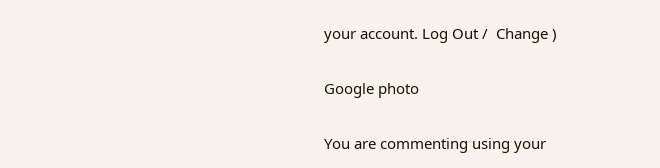your account. Log Out /  Change )

Google photo

You are commenting using your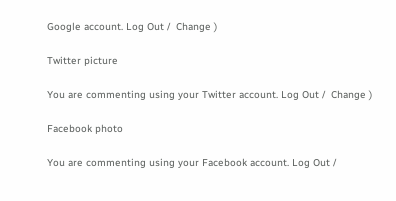Google account. Log Out /  Change )

Twitter picture

You are commenting using your Twitter account. Log Out /  Change )

Facebook photo

You are commenting using your Facebook account. Log Out /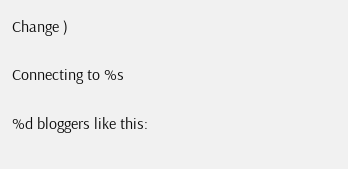Change )

Connecting to %s

%d bloggers like this: